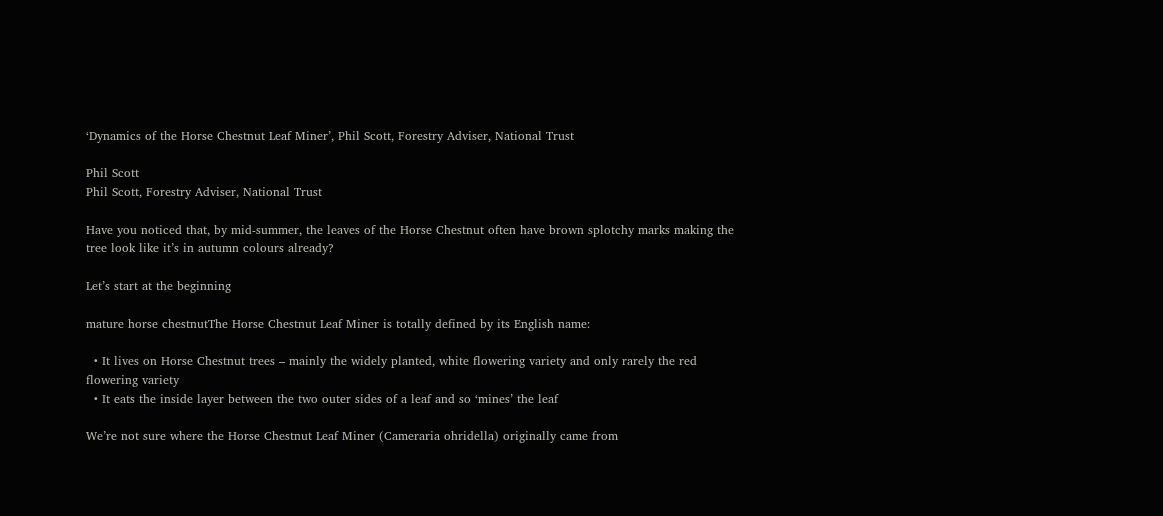‘Dynamics of the Horse Chestnut Leaf Miner’, Phil Scott, Forestry Adviser, National Trust

Phil Scott
Phil Scott, Forestry Adviser, National Trust

Have you noticed that, by mid-summer, the leaves of the Horse Chestnut often have brown splotchy marks making the tree look like it’s in autumn colours already?

Let’s start at the beginning

mature horse chestnutThe Horse Chestnut Leaf Miner is totally defined by its English name:

  • It lives on Horse Chestnut trees – mainly the widely planted, white flowering variety and only rarely the red flowering variety
  • It eats the inside layer between the two outer sides of a leaf and so ‘mines’ the leaf

We’re not sure where the Horse Chestnut Leaf Miner (Cameraria ohridella) originally came from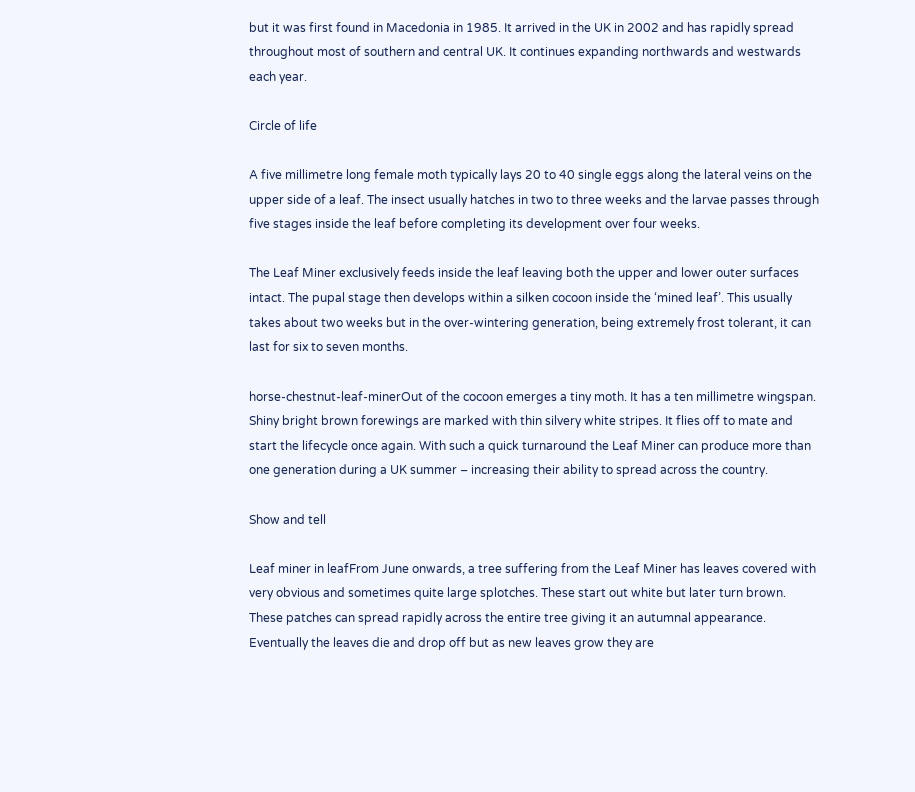but it was first found in Macedonia in 1985. It arrived in the UK in 2002 and has rapidly spread throughout most of southern and central UK. It continues expanding northwards and westwards each year.

Circle of life

A five millimetre long female moth typically lays 20 to 40 single eggs along the lateral veins on the upper side of a leaf. The insect usually hatches in two to three weeks and the larvae passes through five stages inside the leaf before completing its development over four weeks.

The Leaf Miner exclusively feeds inside the leaf leaving both the upper and lower outer surfaces intact. The pupal stage then develops within a silken cocoon inside the ‘mined leaf’. This usually takes about two weeks but in the over-wintering generation, being extremely frost tolerant, it can last for six to seven months.

horse-chestnut-leaf-minerOut of the cocoon emerges a tiny moth. It has a ten millimetre wingspan. Shiny bright brown forewings are marked with thin silvery white stripes. It flies off to mate and start the lifecycle once again. With such a quick turnaround the Leaf Miner can produce more than one generation during a UK summer – increasing their ability to spread across the country.

Show and tell

Leaf miner in leafFrom June onwards, a tree suffering from the Leaf Miner has leaves covered with very obvious and sometimes quite large splotches. These start out white but later turn brown. These patches can spread rapidly across the entire tree giving it an autumnal appearance. Eventually the leaves die and drop off but as new leaves grow they are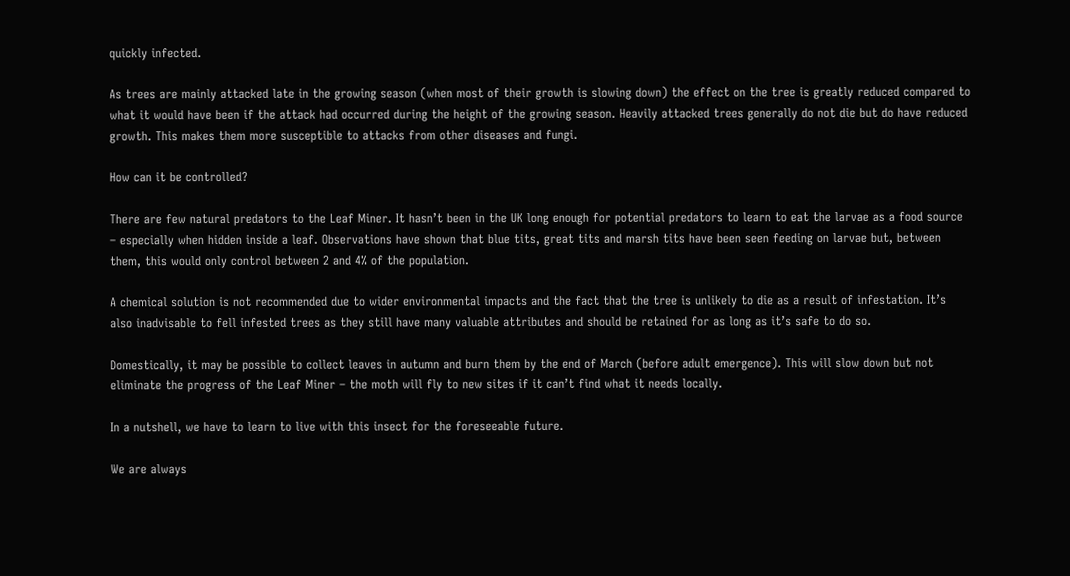quickly infected.

As trees are mainly attacked late in the growing season (when most of their growth is slowing down) the effect on the tree is greatly reduced compared to what it would have been if the attack had occurred during the height of the growing season. Heavily attacked trees generally do not die but do have reduced growth. This makes them more susceptible to attacks from other diseases and fungi.

How can it be controlled?

There are few natural predators to the Leaf Miner. It hasn’t been in the UK long enough for potential predators to learn to eat the larvae as a food source – especially when hidden inside a leaf. Observations have shown that blue tits, great tits and marsh tits have been seen feeding on larvae but, between them, this would only control between 2 and 4% of the population.

A chemical solution is not recommended due to wider environmental impacts and the fact that the tree is unlikely to die as a result of infestation. It’s also inadvisable to fell infested trees as they still have many valuable attributes and should be retained for as long as it’s safe to do so.

Domestically, it may be possible to collect leaves in autumn and burn them by the end of March (before adult emergence). This will slow down but not eliminate the progress of the Leaf Miner – the moth will fly to new sites if it can’t find what it needs locally.

In a nutshell, we have to learn to live with this insect for the foreseeable future.

We are always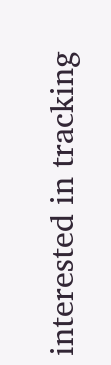interested in tracking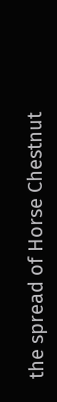the spread of Horse Chestnut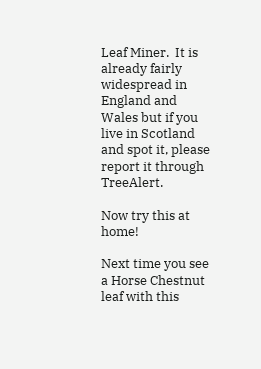Leaf Miner.  It is already fairly widespread in England and Wales but if you live in Scotland and spot it, please report it through TreeAlert.

Now try this at home!

Next time you see a Horse Chestnut leaf with this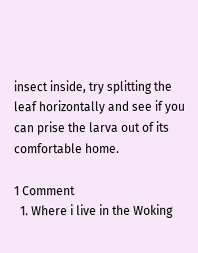insect inside, try splitting the leaf horizontally and see if you can prise the larva out of its comfortable home.

1 Comment
  1. Where i live in the Woking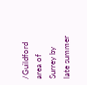/Guildford area of Surrey by late summer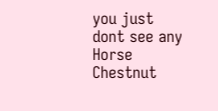you just dont see any Horse Chestnut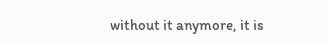without it anymore, it is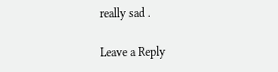really sad .

Leave a Reply